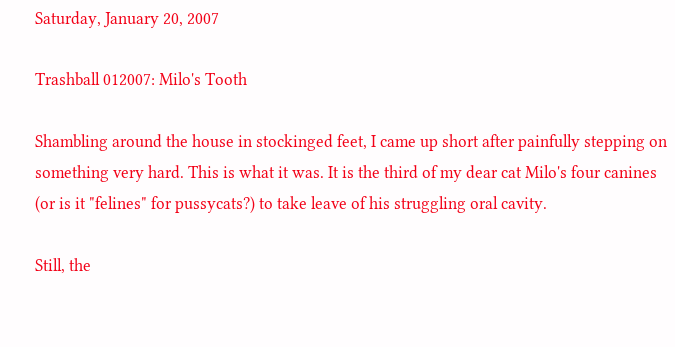Saturday, January 20, 2007

Trashball 012007: Milo's Tooth

Shambling around the house in stockinged feet, I came up short after painfully stepping on something very hard. This is what it was. It is the third of my dear cat Milo's four canines (or is it "felines" for pussycats?) to take leave of his struggling oral cavity.

Still, the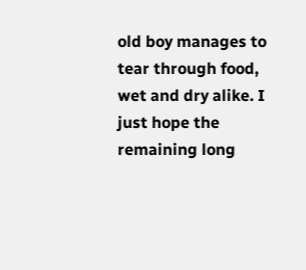old boy manages to tear through food, wet and dry alike. I just hope the remaining long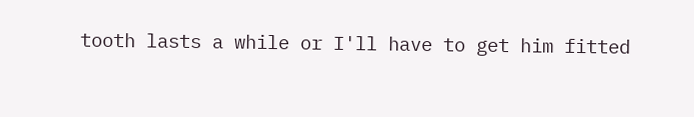tooth lasts a while or I'll have to get him fitted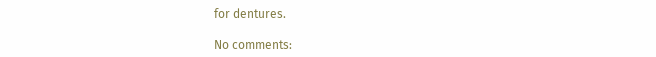for dentures.

No comments: